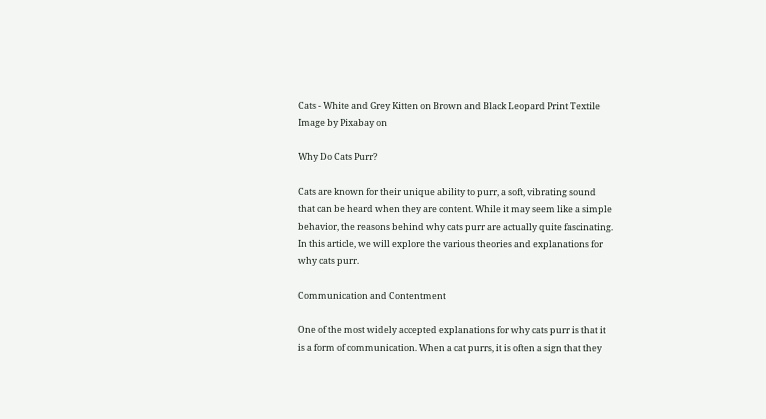Cats - White and Grey Kitten on Brown and Black Leopard Print Textile
Image by Pixabay on

Why Do Cats Purr?

Cats are known for their unique ability to purr, a soft, vibrating sound that can be heard when they are content. While it may seem like a simple behavior, the reasons behind why cats purr are actually quite fascinating. In this article, we will explore the various theories and explanations for why cats purr.

Communication and Contentment

One of the most widely accepted explanations for why cats purr is that it is a form of communication. When a cat purrs, it is often a sign that they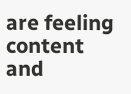are feeling content and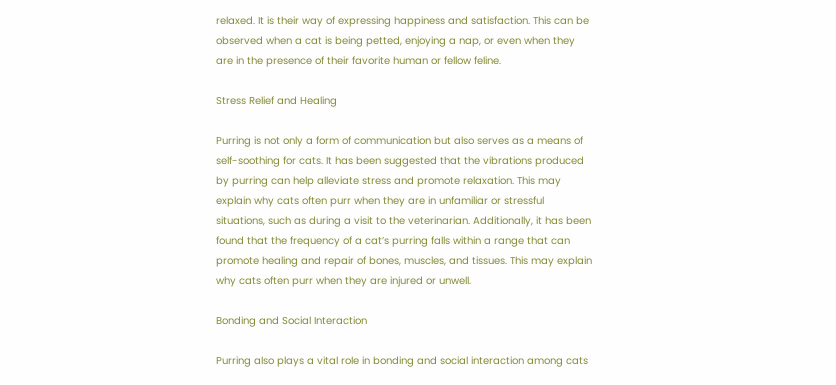relaxed. It is their way of expressing happiness and satisfaction. This can be observed when a cat is being petted, enjoying a nap, or even when they are in the presence of their favorite human or fellow feline.

Stress Relief and Healing

Purring is not only a form of communication but also serves as a means of self-soothing for cats. It has been suggested that the vibrations produced by purring can help alleviate stress and promote relaxation. This may explain why cats often purr when they are in unfamiliar or stressful situations, such as during a visit to the veterinarian. Additionally, it has been found that the frequency of a cat’s purring falls within a range that can promote healing and repair of bones, muscles, and tissues. This may explain why cats often purr when they are injured or unwell.

Bonding and Social Interaction

Purring also plays a vital role in bonding and social interaction among cats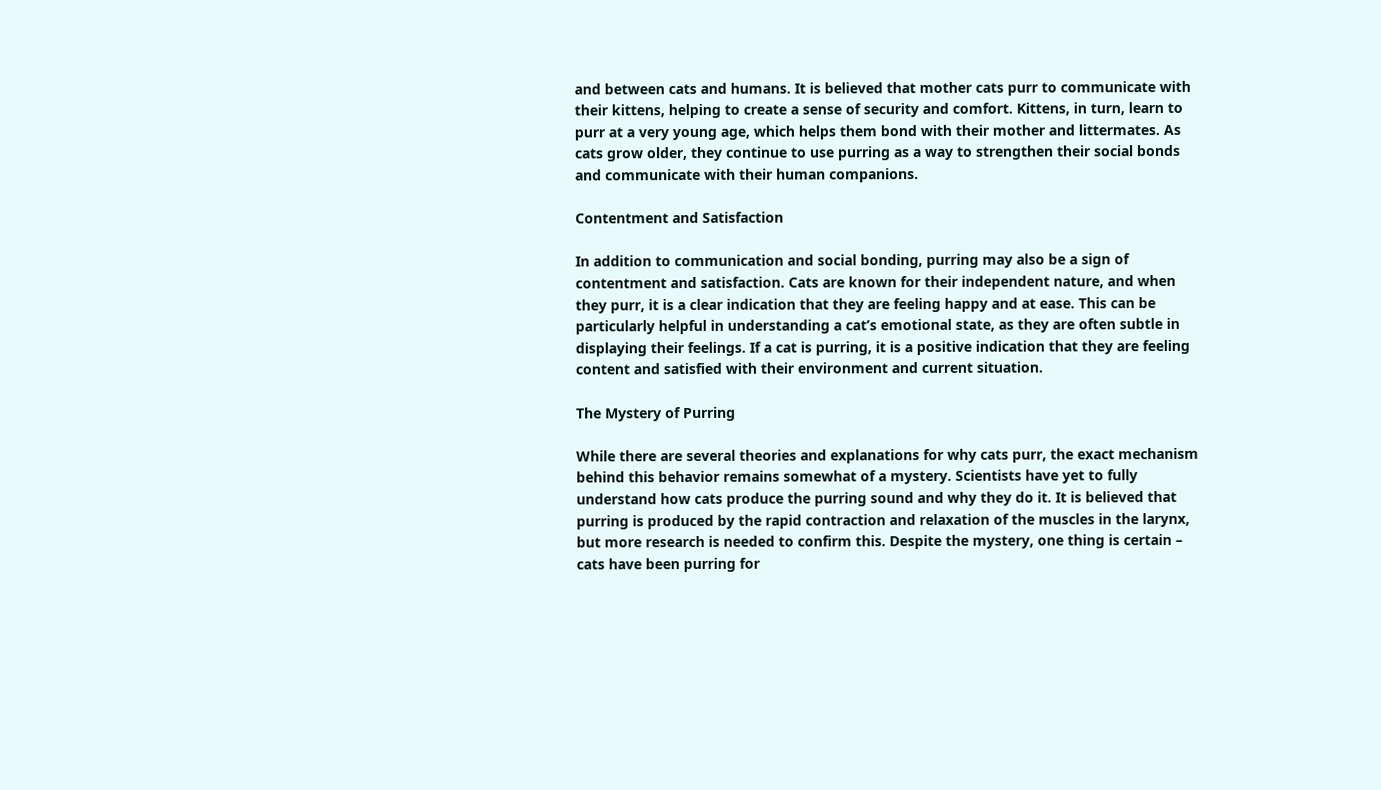and between cats and humans. It is believed that mother cats purr to communicate with their kittens, helping to create a sense of security and comfort. Kittens, in turn, learn to purr at a very young age, which helps them bond with their mother and littermates. As cats grow older, they continue to use purring as a way to strengthen their social bonds and communicate with their human companions.

Contentment and Satisfaction

In addition to communication and social bonding, purring may also be a sign of contentment and satisfaction. Cats are known for their independent nature, and when they purr, it is a clear indication that they are feeling happy and at ease. This can be particularly helpful in understanding a cat’s emotional state, as they are often subtle in displaying their feelings. If a cat is purring, it is a positive indication that they are feeling content and satisfied with their environment and current situation.

The Mystery of Purring

While there are several theories and explanations for why cats purr, the exact mechanism behind this behavior remains somewhat of a mystery. Scientists have yet to fully understand how cats produce the purring sound and why they do it. It is believed that purring is produced by the rapid contraction and relaxation of the muscles in the larynx, but more research is needed to confirm this. Despite the mystery, one thing is certain – cats have been purring for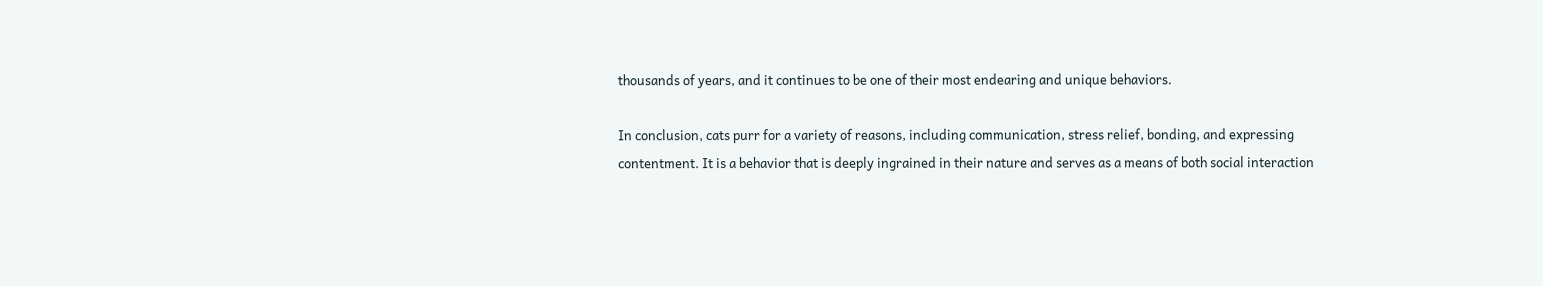thousands of years, and it continues to be one of their most endearing and unique behaviors.

In conclusion, cats purr for a variety of reasons, including communication, stress relief, bonding, and expressing contentment. It is a behavior that is deeply ingrained in their nature and serves as a means of both social interaction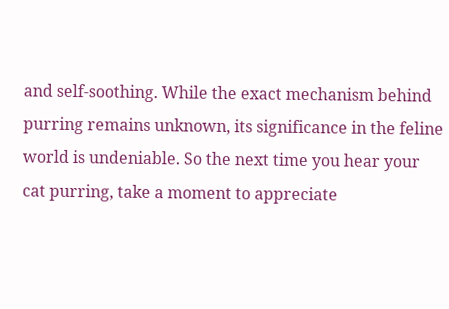and self-soothing. While the exact mechanism behind purring remains unknown, its significance in the feline world is undeniable. So the next time you hear your cat purring, take a moment to appreciate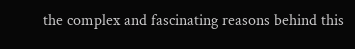the complex and fascinating reasons behind this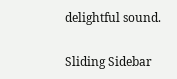delightful sound.

Sliding Sidebar